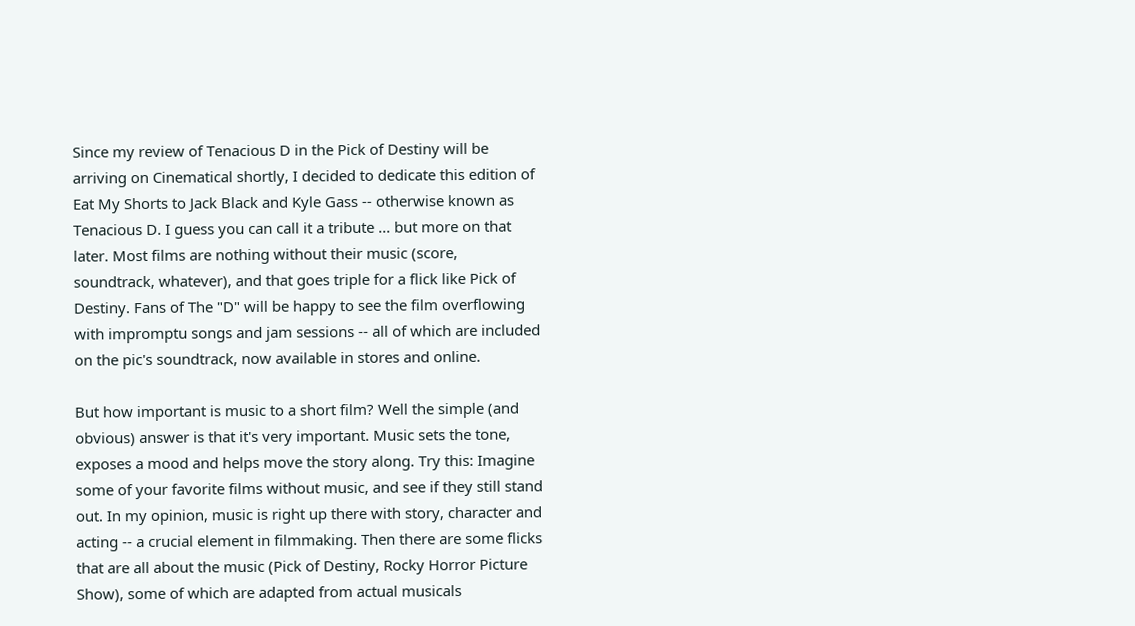Since my review of Tenacious D in the Pick of Destiny will be arriving on Cinematical shortly, I decided to dedicate this edition of Eat My Shorts to Jack Black and Kyle Gass -- otherwise known as Tenacious D. I guess you can call it a tribute ... but more on that later. Most films are nothing without their music (score, soundtrack, whatever), and that goes triple for a flick like Pick of Destiny. Fans of The "D" will be happy to see the film overflowing with impromptu songs and jam sessions -- all of which are included on the pic's soundtrack, now available in stores and online.

But how important is music to a short film? Well the simple (and obvious) answer is that it's very important. Music sets the tone, exposes a mood and helps move the story along. Try this: Imagine some of your favorite films without music, and see if they still stand out. In my opinion, music is right up there with story, character and acting -- a crucial element in filmmaking. Then there are some flicks that are all about the music (Pick of Destiny, Rocky Horror Picture Show), some of which are adapted from actual musicals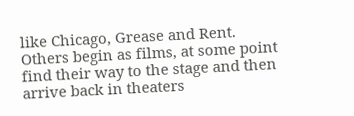like Chicago, Grease and Rent. Others begin as films, at some point find their way to the stage and then arrive back in theaters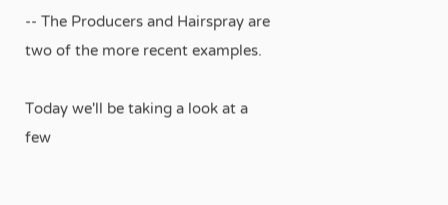-- The Producers and Hairspray are two of the more recent examples.

Today we'll be taking a look at a few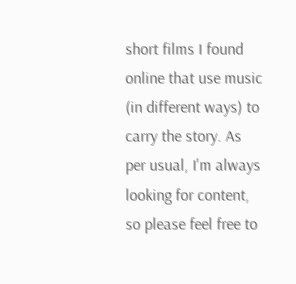short films I found online that use music (in different ways) to carry the story. As per usual, I'm always looking for content, so please feel free to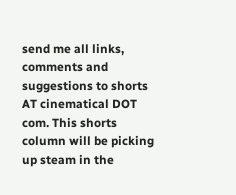send me all links, comments and suggestions to shorts AT cinematical DOT com. This shorts column will be picking up steam in the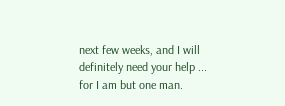next few weeks, and I will definitely need your help ... for I am but one man.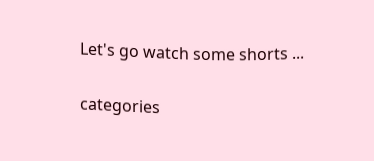Let's go watch some shorts ...

categories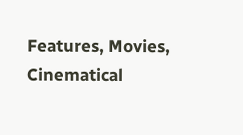Features, Movies, Cinematical